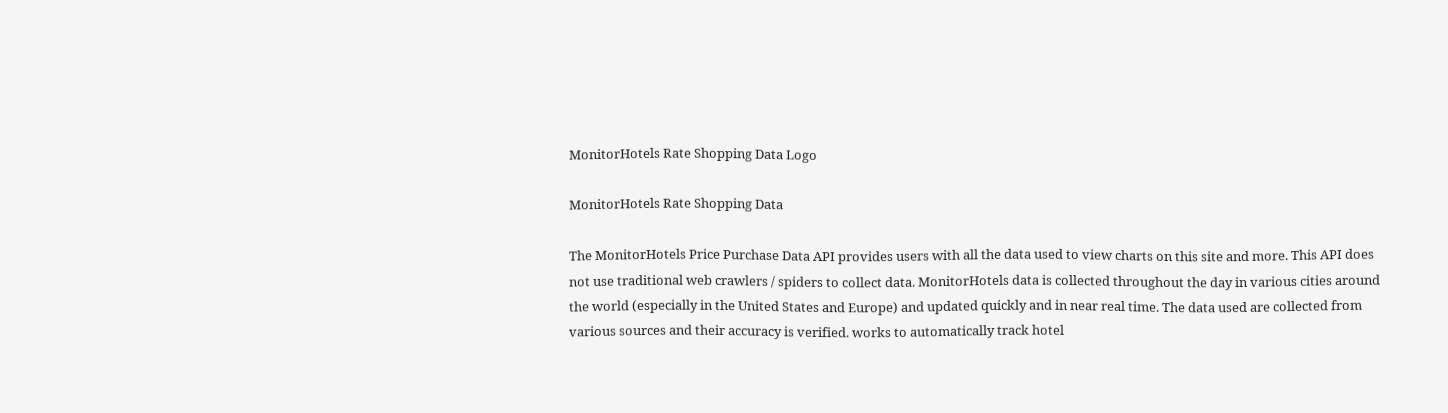MonitorHotels Rate Shopping Data Logo

MonitorHotels Rate Shopping Data

The MonitorHotels Price Purchase Data API provides users with all the data used to view charts on this site and more. This API does not use traditional web crawlers / spiders to collect data. MonitorHotels data is collected throughout the day in various cities around the world (especially in the United States and Europe) and updated quickly and in near real time. The data used are collected from various sources and their accuracy is verified. works to automatically track hotel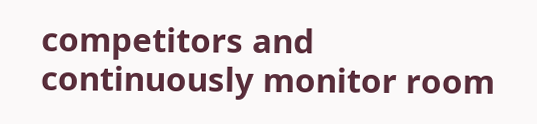competitors and continuously monitor room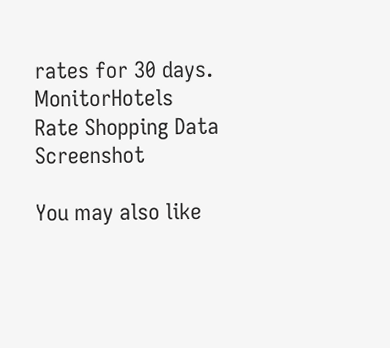rates for 30 days.
MonitorHotels Rate Shopping Data Screenshot

You may also like